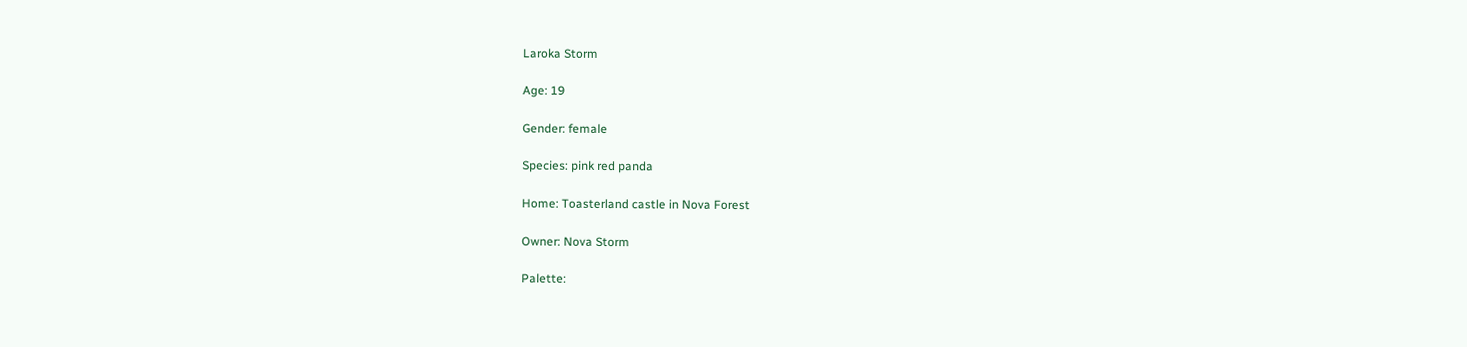Laroka Storm

Age: 19

Gender: female

Species: pink red panda

Home: Toasterland castle in Nova Forest

Owner: Nova Storm

Palette: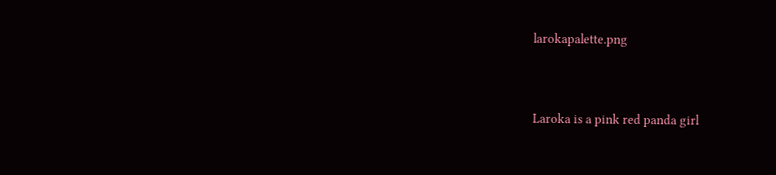larokapalette.png


Laroka is a pink red panda girl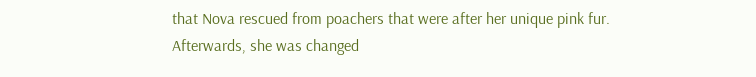that Nova rescued from poachers that were after her unique pink fur. Afterwards, she was changed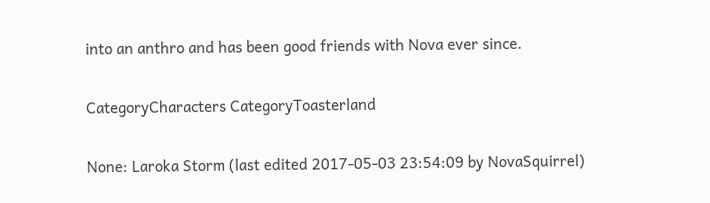into an anthro and has been good friends with Nova ever since.

CategoryCharacters CategoryToasterland

None: Laroka Storm (last edited 2017-05-03 23:54:09 by NovaSquirrel)